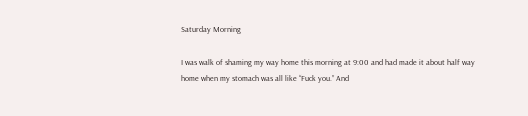Saturday Morning

I was walk of shaming my way home this morning at 9:00 and had made it about half way home when my stomach was all like “Fuck you.” And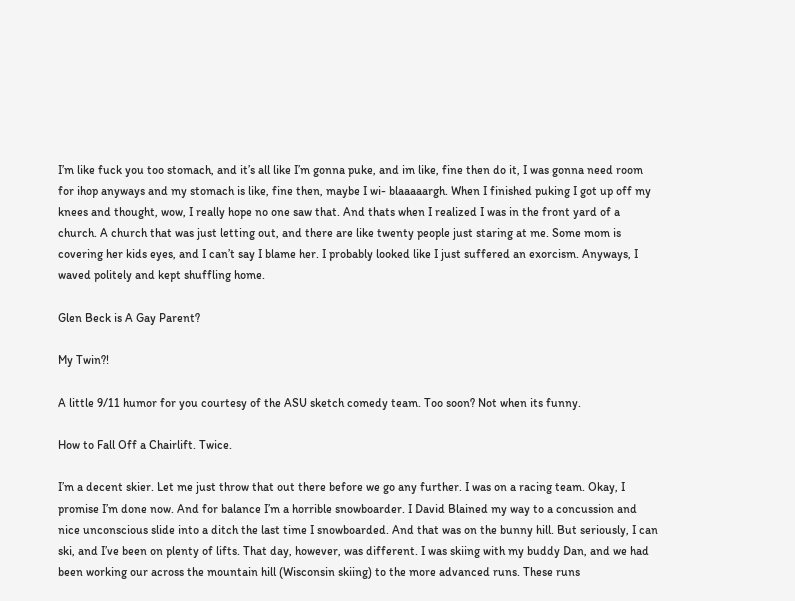I’m like fuck you too stomach, and it’s all like I’m gonna puke, and im like, fine then do it, I was gonna need room for ihop anyways and my stomach is like, fine then, maybe I wi- blaaaaargh. When I finished puking I got up off my knees and thought, wow, I really hope no one saw that. And thats when I realized I was in the front yard of a church. A church that was just letting out, and there are like twenty people just staring at me. Some mom is covering her kids eyes, and I can’t say I blame her. I probably looked like I just suffered an exorcism. Anyways, I waved politely and kept shuffling home.

Glen Beck is A Gay Parent?

My Twin?!

A little 9/11 humor for you courtesy of the ASU sketch comedy team. Too soon? Not when its funny.

How to Fall Off a Chairlift. Twice.

I’m a decent skier. Let me just throw that out there before we go any further. I was on a racing team. Okay, I promise I’m done now. And for balance I’m a horrible snowboarder. I David Blained my way to a concussion and nice unconscious slide into a ditch the last time I snowboarded. And that was on the bunny hill. But seriously, I can ski, and I’ve been on plenty of lifts. That day, however, was different. I was skiing with my buddy Dan, and we had been working our across the mountain hill (Wisconsin skiing) to the more advanced runs. These runs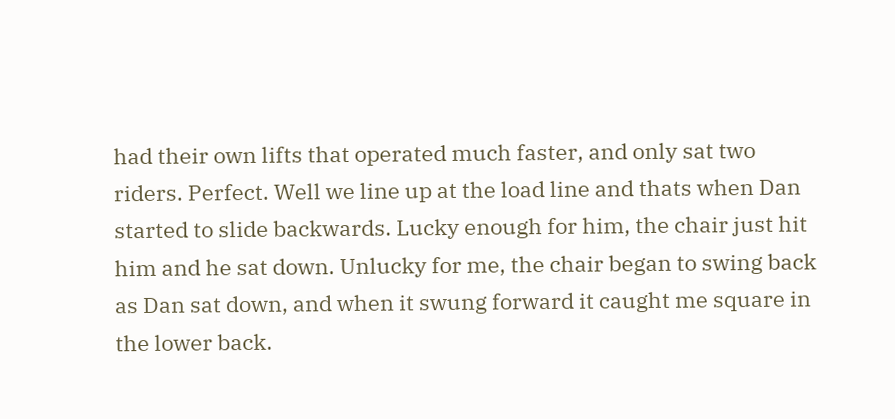had their own lifts that operated much faster, and only sat two riders. Perfect. Well we line up at the load line and thats when Dan started to slide backwards. Lucky enough for him, the chair just hit him and he sat down. Unlucky for me, the chair began to swing back as Dan sat down, and when it swung forward it caught me square in the lower back.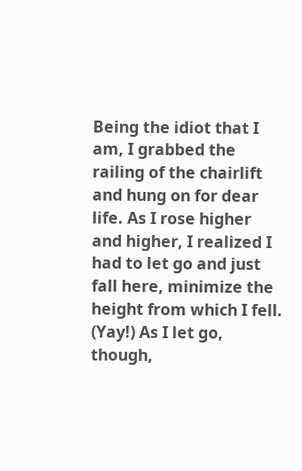Being the idiot that I am, I grabbed the railing of the chairlift and hung on for dear life. As I rose higher and higher, I realized I had to let go and just fall here, minimize the height from which I fell. (Yay!) As I let go, though,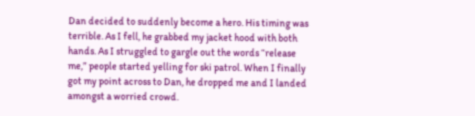Dan decided to suddenly become a hero. His timing was terrible. As I fell, he grabbed my jacket hood with both hands. As I struggled to gargle out the words “release me,” people started yelling for ski patrol. When I finally got my point across to Dan, he dropped me and I landed amongst a worried crowd.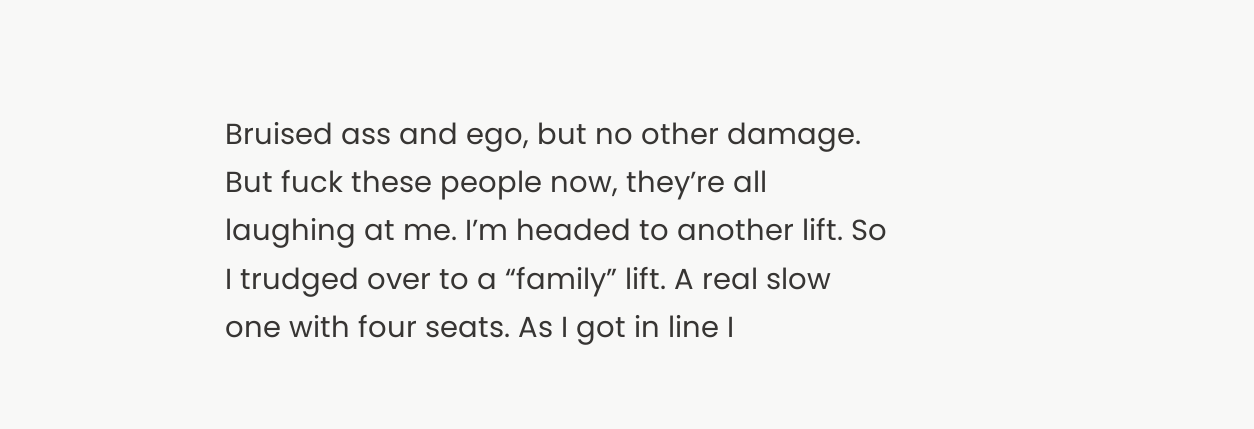Bruised ass and ego, but no other damage. But fuck these people now, they’re all laughing at me. I’m headed to another lift. So I trudged over to a “family” lift. A real slow one with four seats. As I got in line I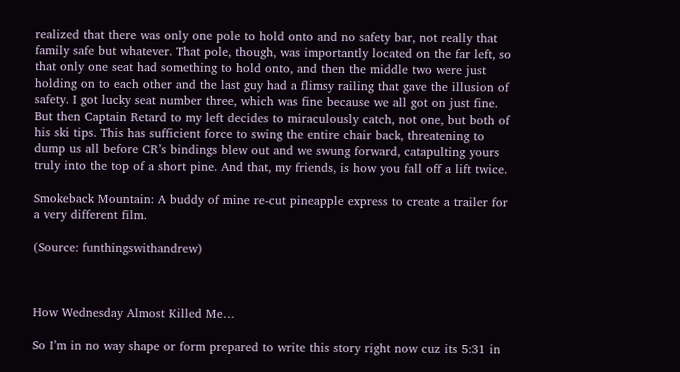realized that there was only one pole to hold onto and no safety bar, not really that family safe but whatever. That pole, though, was importantly located on the far left, so that only one seat had something to hold onto, and then the middle two were just holding on to each other and the last guy had a flimsy railing that gave the illusion of safety. I got lucky seat number three, which was fine because we all got on just fine. But then Captain Retard to my left decides to miraculously catch, not one, but both of his ski tips. This has sufficient force to swing the entire chair back, threatening to dump us all before CR’s bindings blew out and we swung forward, catapulting yours truly into the top of a short pine. And that, my friends, is how you fall off a lift twice.

Smokeback Mountain: A buddy of mine re-cut pineapple express to create a trailer for a very different film.

(Source: funthingswithandrew)



How Wednesday Almost Killed Me…

So I’m in no way shape or form prepared to write this story right now cuz its 5:31 in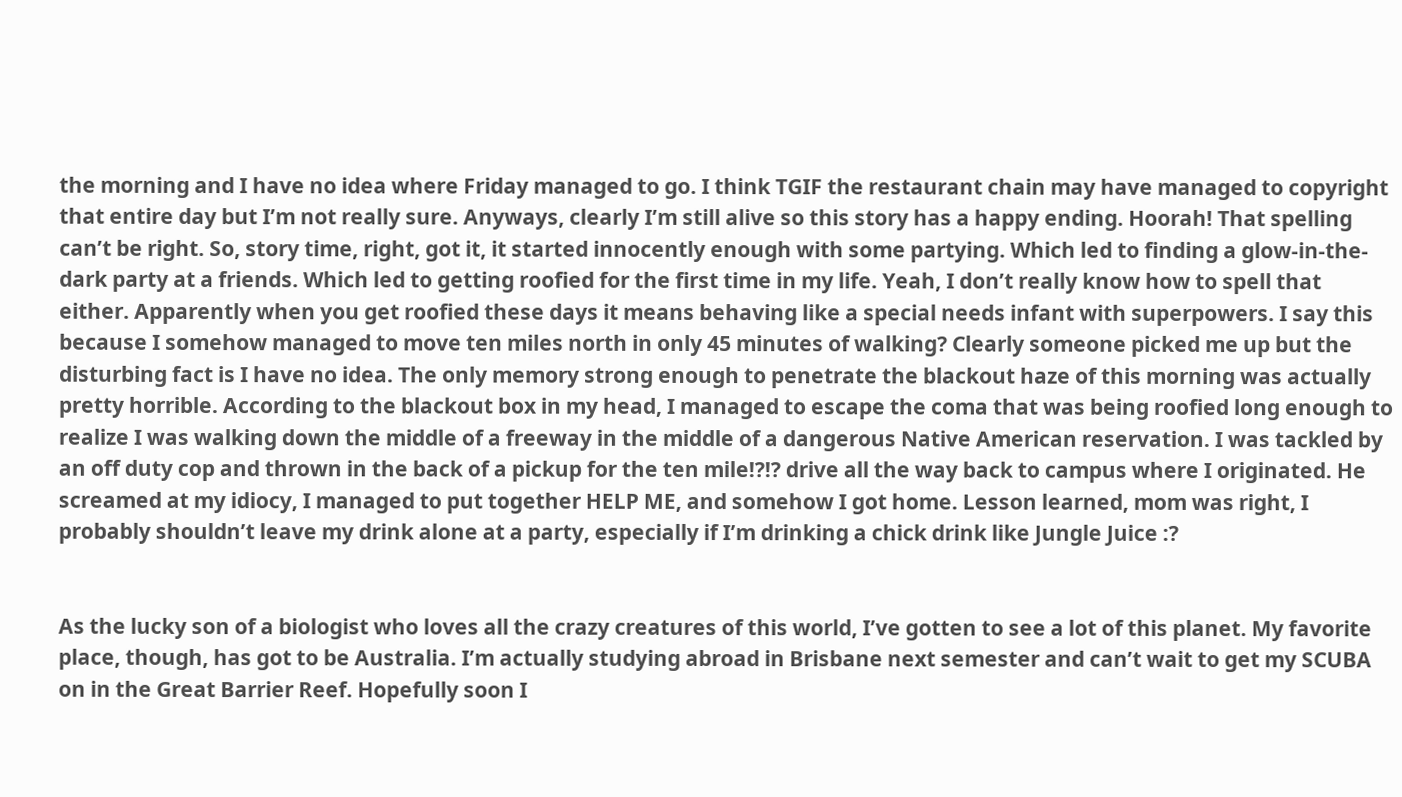the morning and I have no idea where Friday managed to go. I think TGIF the restaurant chain may have managed to copyright that entire day but I’m not really sure. Anyways, clearly I’m still alive so this story has a happy ending. Hoorah! That spelling can’t be right. So, story time, right, got it, it started innocently enough with some partying. Which led to finding a glow-in-the-dark party at a friends. Which led to getting roofied for the first time in my life. Yeah, I don’t really know how to spell that either. Apparently when you get roofied these days it means behaving like a special needs infant with superpowers. I say this because I somehow managed to move ten miles north in only 45 minutes of walking? Clearly someone picked me up but the disturbing fact is I have no idea. The only memory strong enough to penetrate the blackout haze of this morning was actually pretty horrible. According to the blackout box in my head, I managed to escape the coma that was being roofied long enough to realize I was walking down the middle of a freeway in the middle of a dangerous Native American reservation. I was tackled by an off duty cop and thrown in the back of a pickup for the ten mile!?!? drive all the way back to campus where I originated. He screamed at my idiocy, I managed to put together HELP ME, and somehow I got home. Lesson learned, mom was right, I probably shouldn’t leave my drink alone at a party, especially if I’m drinking a chick drink like Jungle Juice :?


As the lucky son of a biologist who loves all the crazy creatures of this world, I’ve gotten to see a lot of this planet. My favorite place, though, has got to be Australia. I’m actually studying abroad in Brisbane next semester and can’t wait to get my SCUBA on in the Great Barrier Reef. Hopefully soon I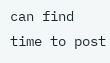can find time to post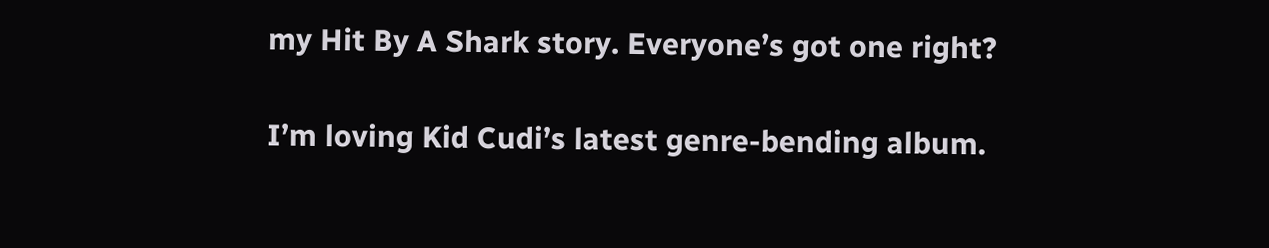my Hit By A Shark story. Everyone’s got one right?

I’m loving Kid Cudi’s latest genre-bending album.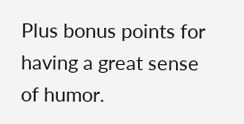Plus bonus points for having a great sense of humor.